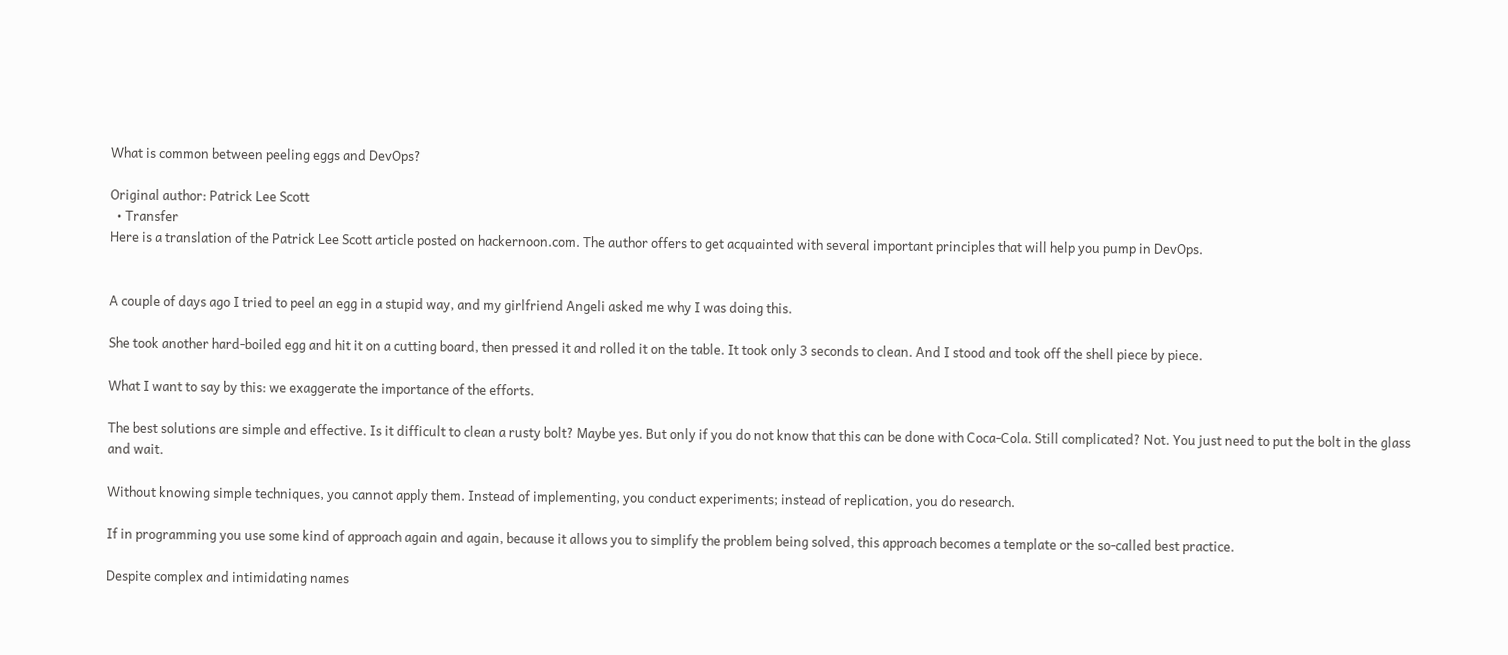What is common between peeling eggs and DevOps?

Original author: Patrick Lee Scott
  • Transfer
Here is a translation of the Patrick Lee Scott article posted on hackernoon.com. The author offers to get acquainted with several important principles that will help you pump in DevOps.


A couple of days ago I tried to peel an egg in a stupid way, and my girlfriend Angeli asked me why I was doing this.

She took another hard-boiled egg and hit it on a cutting board, then pressed it and rolled it on the table. It took only 3 seconds to clean. And I stood and took off the shell piece by piece.

What I want to say by this: we exaggerate the importance of the efforts.

The best solutions are simple and effective. Is it difficult to clean a rusty bolt? Maybe yes. But only if you do not know that this can be done with Coca-Cola. Still complicated? Not. You just need to put the bolt in the glass and wait.

Without knowing simple techniques, you cannot apply them. Instead of implementing, you conduct experiments; instead of replication, you do research.

If in programming you use some kind of approach again and again, because it allows you to simplify the problem being solved, this approach becomes a template or the so-called best practice.

Despite complex and intimidating names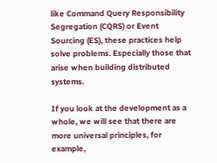like Command Query Responsibility Segregation (CQRS) or Event Sourcing (ES), these practices help solve problems. Especially those that arise when building distributed systems.

If you look at the development as a whole, we will see that there are more universal principles, for example,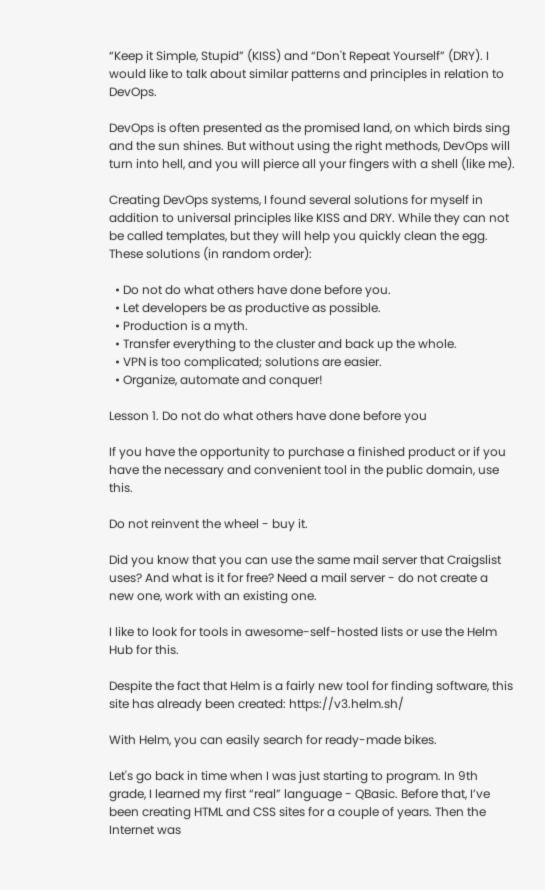“Keep it Simple, Stupid” (KISS) and “Don't Repeat Yourself” (DRY). I would like to talk about similar patterns and principles in relation to DevOps.

DevOps is often presented as the promised land, on which birds sing and the sun shines. But without using the right methods, DevOps will turn into hell, and you will pierce all your fingers with a shell (like me).

Creating DevOps systems, I found several solutions for myself in addition to universal principles like KISS and DRY. While they can not be called templates, but they will help you quickly clean the egg. These solutions (in random order):

  • Do not do what others have done before you.
  • Let developers be as productive as possible.
  • Production is a myth.
  • Transfer everything to the cluster and back up the whole.
  • VPN is too complicated; solutions are easier.
  • Organize, automate and conquer!

Lesson 1. Do not do what others have done before you

If you have the opportunity to purchase a finished product or if you have the necessary and convenient tool in the public domain, use this.

Do not reinvent the wheel - buy it.

Did you know that you can use the same mail server that Craigslist uses? And what is it for free? Need a mail server - do not create a new one, work with an existing one.

I like to look for tools in awesome-self-hosted lists or use the Helm Hub for this.

Despite the fact that Helm is a fairly new tool for finding software, this site has already been created: https://v3.helm.sh/

With Helm, you can easily search for ready-made bikes.

Let's go back in time when I was just starting to program. In 9th grade, I learned my first “real” language - QBasic. Before that, I’ve been creating HTML and CSS sites for a couple of years. Then the Internet was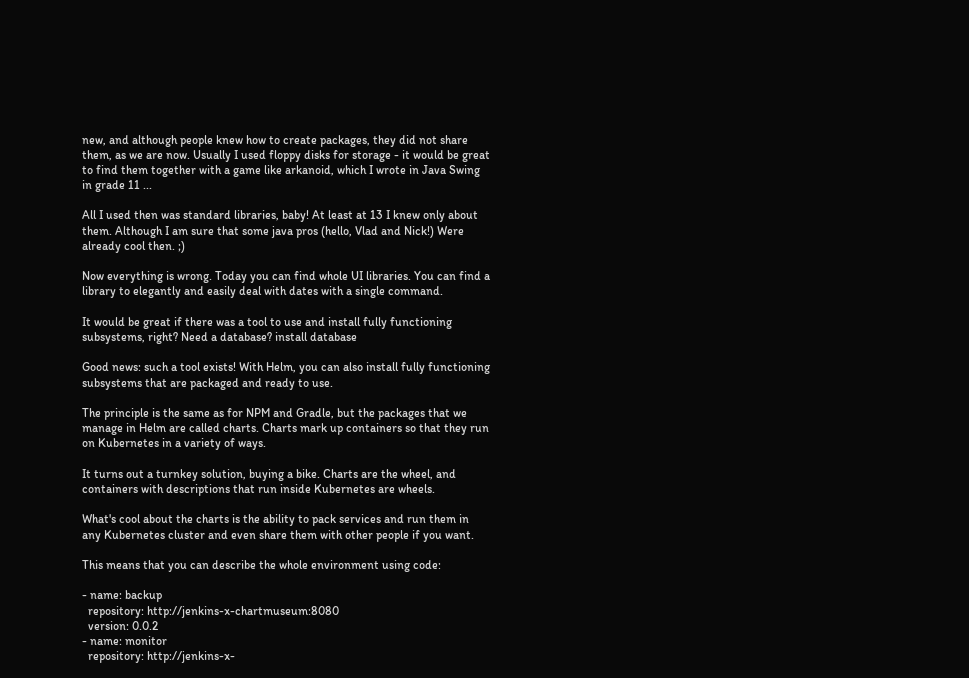new, and although people knew how to create packages, they did not share them, as we are now. Usually I used floppy disks for storage - it would be great to find them together with a game like arkanoid, which I wrote in Java Swing in grade 11 ...

All I used then was standard libraries, baby! At least at 13 I knew only about them. Although I am sure that some java pros (hello, Vlad and Nick!) Were already cool then. ;)

Now everything is wrong. Today you can find whole UI libraries. You can find a library to elegantly and easily deal with dates with a single command.

It would be great if there was a tool to use and install fully functioning subsystems, right? Need a database? install database

Good news: such a tool exists! With Helm, you can also install fully functioning subsystems that are packaged and ready to use.

The principle is the same as for NPM and Gradle, but the packages that we manage in Helm are called charts. Charts mark up containers so that they run on Kubernetes in a variety of ways.

It turns out a turnkey solution, buying a bike. Charts are the wheel, and containers with descriptions that run inside Kubernetes are wheels.

What's cool about the charts is the ability to pack services and run them in any Kubernetes cluster and even share them with other people if you want.

This means that you can describe the whole environment using code:

- name: backup
  repository: http://jenkins-x-chartmuseum:8080
  version: 0.0.2
- name: monitor
  repository: http://jenkins-x-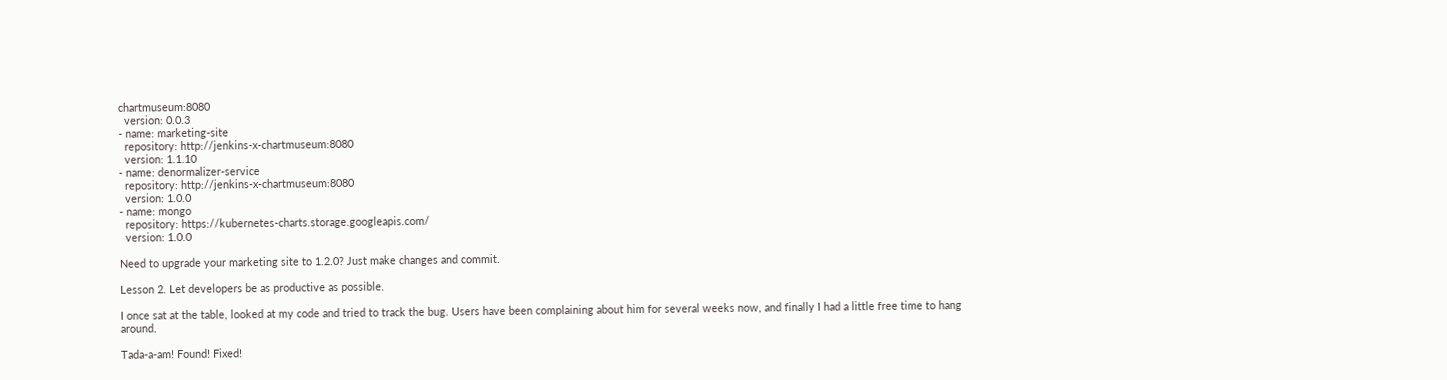chartmuseum:8080
  version: 0.0.3
- name: marketing-site
  repository: http://jenkins-x-chartmuseum:8080
  version: 1.1.10
- name: denormalizer-service
  repository: http://jenkins-x-chartmuseum:8080
  version: 1.0.0
- name: mongo
  repository: https://kubernetes-charts.storage.googleapis.com/
  version: 1.0.0

Need to upgrade your marketing site to 1.2.0? Just make changes and commit.

Lesson 2. Let developers be as productive as possible.

I once sat at the table, looked at my code and tried to track the bug. Users have been complaining about him for several weeks now, and finally I had a little free time to hang around.

Tada-a-am! Found! Fixed!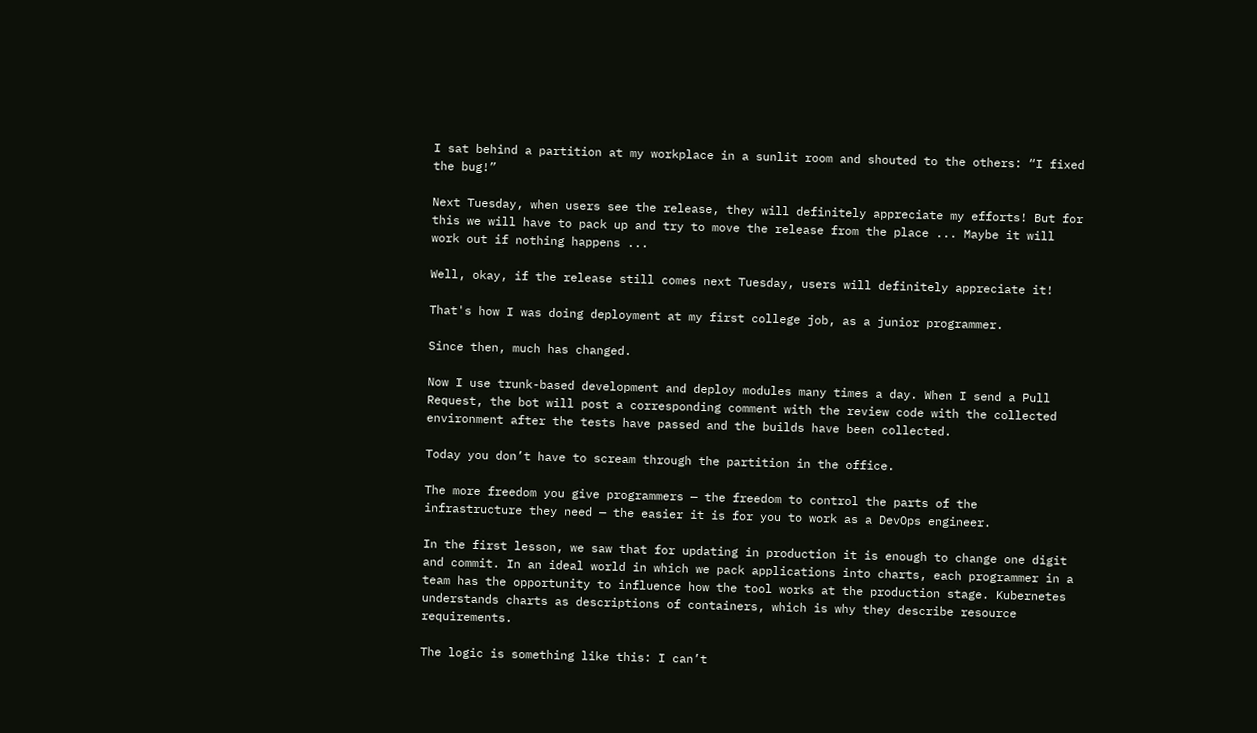I sat behind a partition at my workplace in a sunlit room and shouted to the others: “I fixed the bug!”

Next Tuesday, when users see the release, they will definitely appreciate my efforts! But for this we will have to pack up and try to move the release from the place ... Maybe it will work out if nothing happens ...

Well, okay, if the release still comes next Tuesday, users will definitely appreciate it!

That's how I was doing deployment at my first college job, as a junior programmer.

Since then, much has changed.

Now I use trunk-based development and deploy modules many times a day. When I send a Pull Request, the bot will post a corresponding comment with the review code with the collected environment after the tests have passed and the builds have been collected.

Today you don’t have to scream through the partition in the office.

The more freedom you give programmers — the freedom to control the parts of the infrastructure they need — the easier it is for you to work as a DevOps engineer.

In the first lesson, we saw that for updating in production it is enough to change one digit and commit. In an ideal world in which we pack applications into charts, each programmer in a team has the opportunity to influence how the tool works at the production stage. Kubernetes understands charts as descriptions of containers, which is why they describe resource requirements.

The logic is something like this: I can’t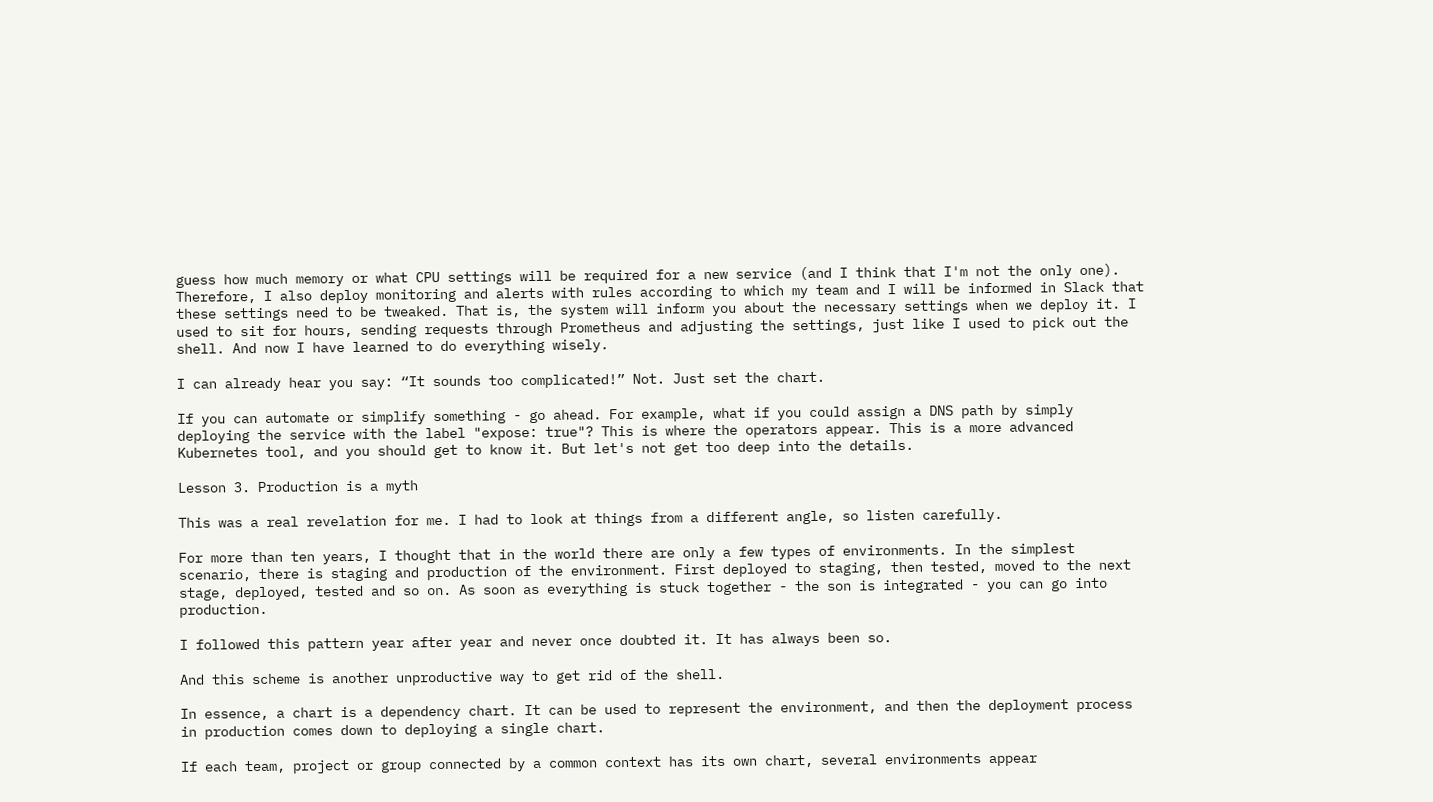guess how much memory or what CPU settings will be required for a new service (and I think that I'm not the only one). Therefore, I also deploy monitoring and alerts with rules according to which my team and I will be informed in Slack that these settings need to be tweaked. That is, the system will inform you about the necessary settings when we deploy it. I used to sit for hours, sending requests through Prometheus and adjusting the settings, just like I used to pick out the shell. And now I have learned to do everything wisely.

I can already hear you say: “It sounds too complicated!” Not. Just set the chart.

If you can automate or simplify something - go ahead. For example, what if you could assign a DNS path by simply deploying the service with the label "expose: true"? This is where the operators appear. This is a more advanced Kubernetes tool, and you should get to know it. But let's not get too deep into the details.

Lesson 3. Production is a myth

This was a real revelation for me. I had to look at things from a different angle, so listen carefully.

For more than ten years, I thought that in the world there are only a few types of environments. In the simplest scenario, there is staging and production of the environment. First deployed to staging, then tested, moved to the next stage, deployed, tested and so on. As soon as everything is stuck together - the son is integrated - you can go into production.

I followed this pattern year after year and never once doubted it. It has always been so.

And this scheme is another unproductive way to get rid of the shell.

In essence, a chart is a dependency chart. It can be used to represent the environment, and then the deployment process in production comes down to deploying a single chart.

If each team, project or group connected by a common context has its own chart, several environments appear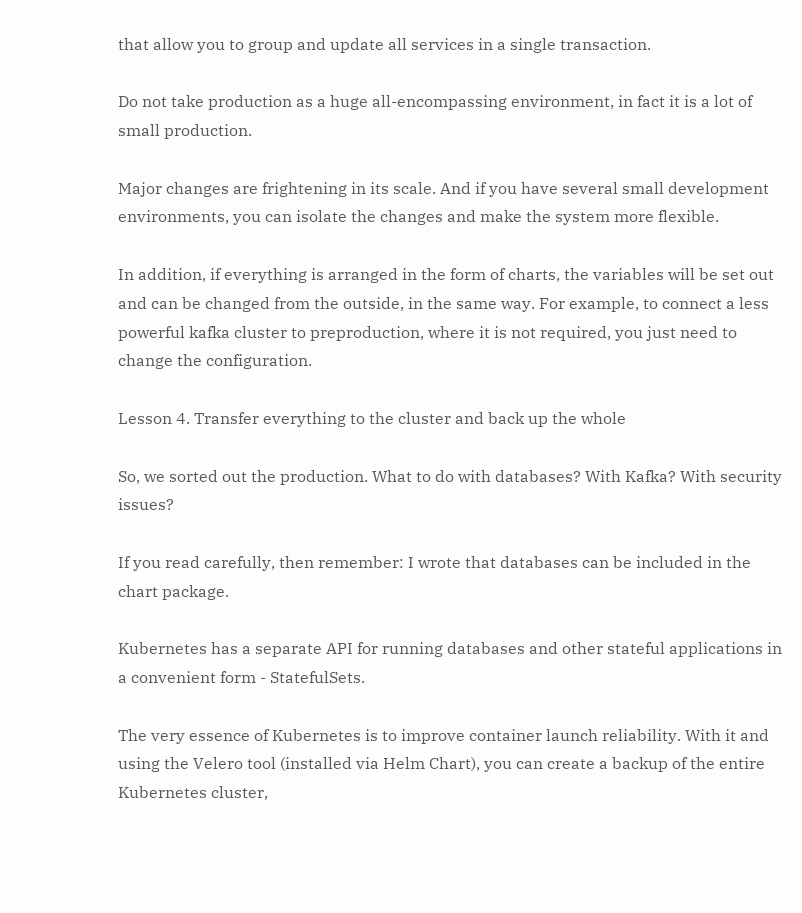that allow you to group and update all services in a single transaction.

Do not take production as a huge all-encompassing environment, in fact it is a lot of small production.

Major changes are frightening in its scale. And if you have several small development environments, you can isolate the changes and make the system more flexible.

In addition, if everything is arranged in the form of charts, the variables will be set out and can be changed from the outside, in the same way. For example, to connect a less powerful kafka cluster to preproduction, where it is not required, you just need to change the configuration.

Lesson 4. Transfer everything to the cluster and back up the whole

So, we sorted out the production. What to do with databases? With Kafka? With security issues?

If you read carefully, then remember: I wrote that databases can be included in the chart package.

Kubernetes has a separate API for running databases and other stateful applications in a convenient form - StatefulSets.

The very essence of Kubernetes is to improve container launch reliability. With it and using the Velero tool (installed via Helm Chart), you can create a backup of the entire Kubernetes cluster,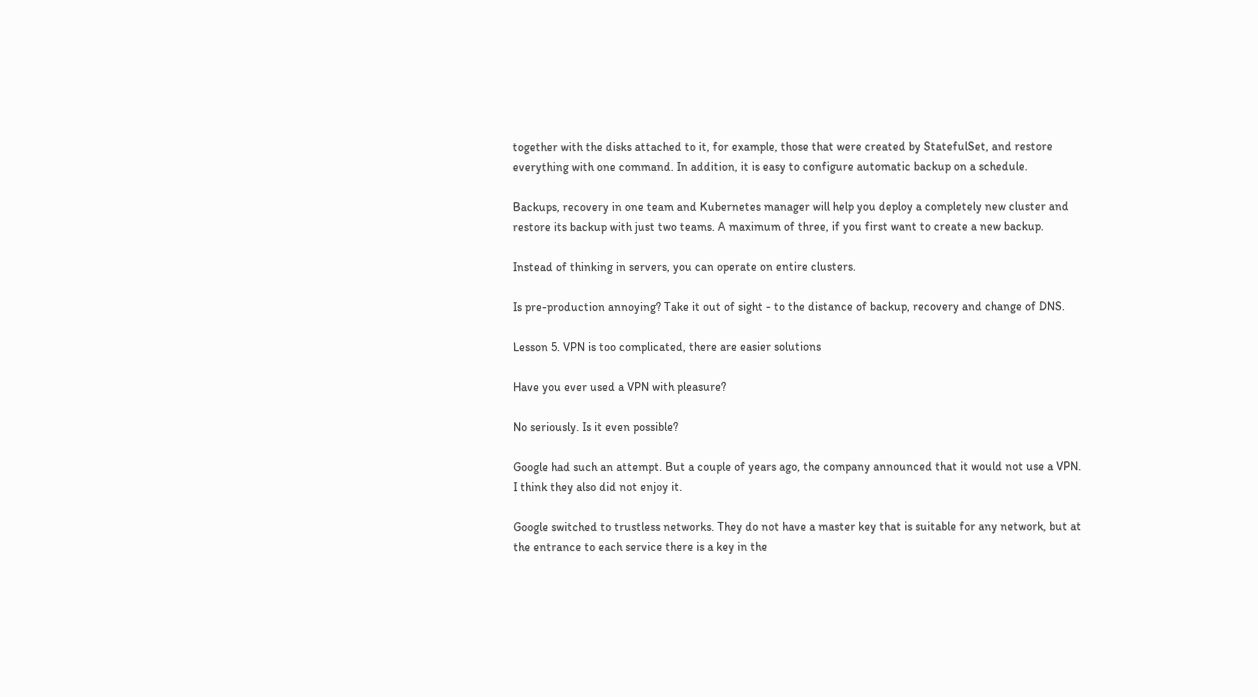together with the disks attached to it, for example, those that were created by StatefulSet, and restore everything with one command. In addition, it is easy to configure automatic backup on a schedule.

Backups, recovery in one team and Kubernetes manager will help you deploy a completely new cluster and restore its backup with just two teams. A maximum of three, if you first want to create a new backup.

Instead of thinking in servers, you can operate on entire clusters.

Is pre-production annoying? Take it out of sight - to the distance of backup, recovery and change of DNS.

Lesson 5. VPN is too complicated, there are easier solutions

Have you ever used a VPN with pleasure?

No seriously. Is it even possible?

Google had such an attempt. But a couple of years ago, the company announced that it would not use a VPN. I think they also did not enjoy it.

Google switched to trustless networks. They do not have a master key that is suitable for any network, but at the entrance to each service there is a key in the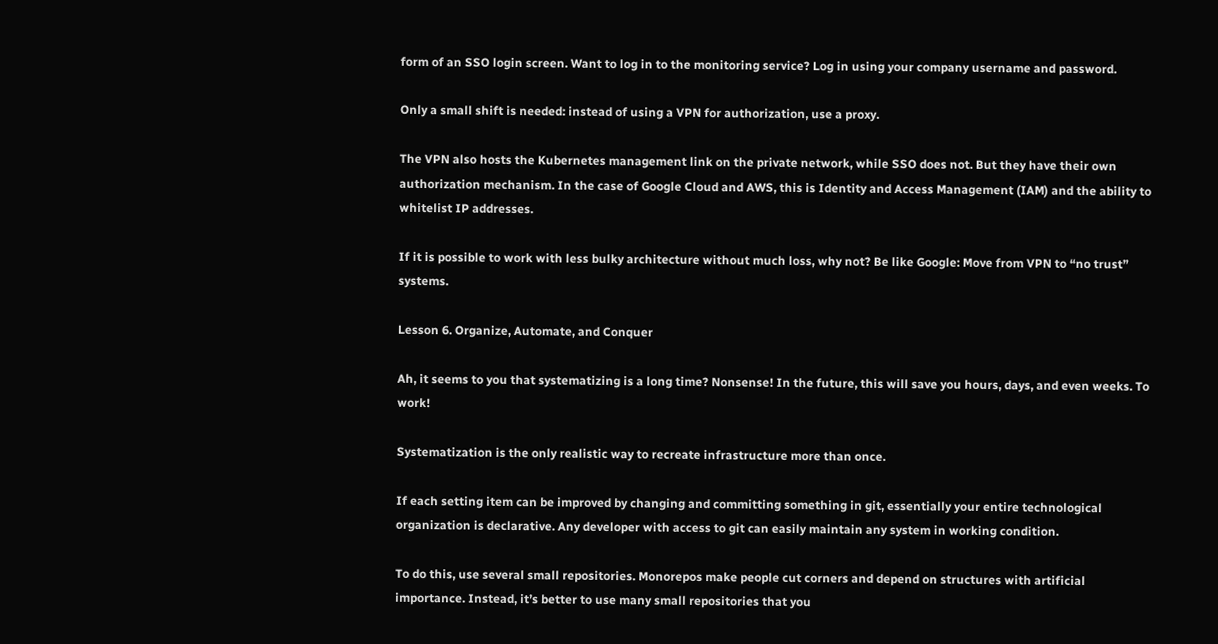form of an SSO login screen. Want to log in to the monitoring service? Log in using your company username and password.

Only a small shift is needed: instead of using a VPN for authorization, use a proxy.

The VPN also hosts the Kubernetes management link on the private network, while SSO does not. But they have their own authorization mechanism. In the case of Google Cloud and AWS, this is Identity and Access Management (IAM) and the ability to whitelist IP addresses.

If it is possible to work with less bulky architecture without much loss, why not? Be like Google: Move from VPN to “no trust” systems.

Lesson 6. Organize, Automate, and Conquer

Ah, it seems to you that systematizing is a long time? Nonsense! In the future, this will save you hours, days, and even weeks. To work!

Systematization is the only realistic way to recreate infrastructure more than once.

If each setting item can be improved by changing and committing something in git, essentially your entire technological organization is declarative. Any developer with access to git can easily maintain any system in working condition.

To do this, use several small repositories. Monorepos make people cut corners and depend on structures with artificial importance. Instead, it’s better to use many small repositories that you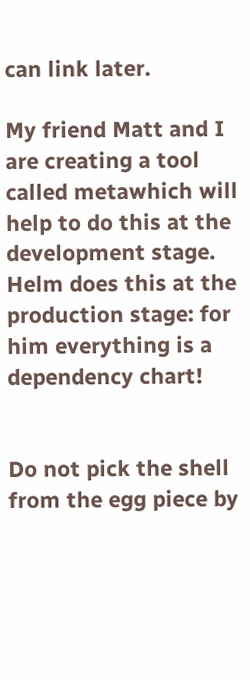can link later.

My friend Matt and I are creating a tool called metawhich will help to do this at the development stage. Helm does this at the production stage: for him everything is a dependency chart!


Do not pick the shell from the egg piece by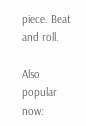piece. Beat and roll.

Also popular now: